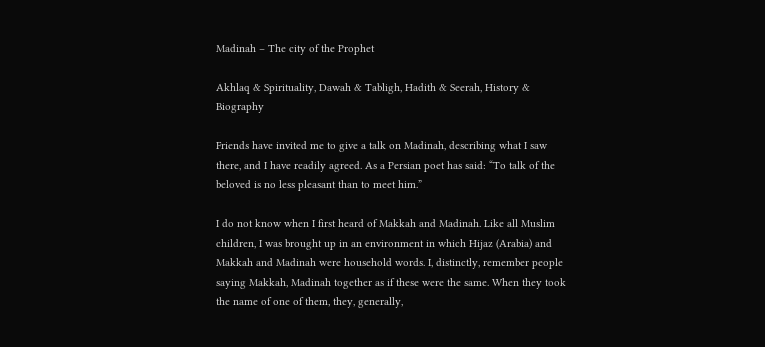Madinah – The city of the Prophet

Akhlaq & Spirituality, Dawah & Tabligh, Hadith & Seerah, History & Biography

Friends have invited me to give a talk on Madinah, describing what I saw there, and I have readily agreed. As a Persian poet has said: “To talk of the beloved is no less pleasant than to meet him.”

I do not know when I first heard of Makkah and Madinah. Like all Muslim children, I was brought up in an environment in which Hijaz (Arabia) and Makkah and Madinah were household words. I, distinctly, remember people saying Makkah, Madinah together as if these were the same. When they took the name of one of them, they, generally,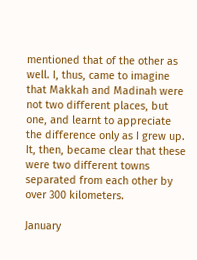mentioned that of the other as well. I, thus, came to imagine that Makkah and Madinah were not two different places, but one, and learnt to appreciate the difference only as I grew up. It, then, became clear that these were two different towns separated from each other by over 300 kilometers.

January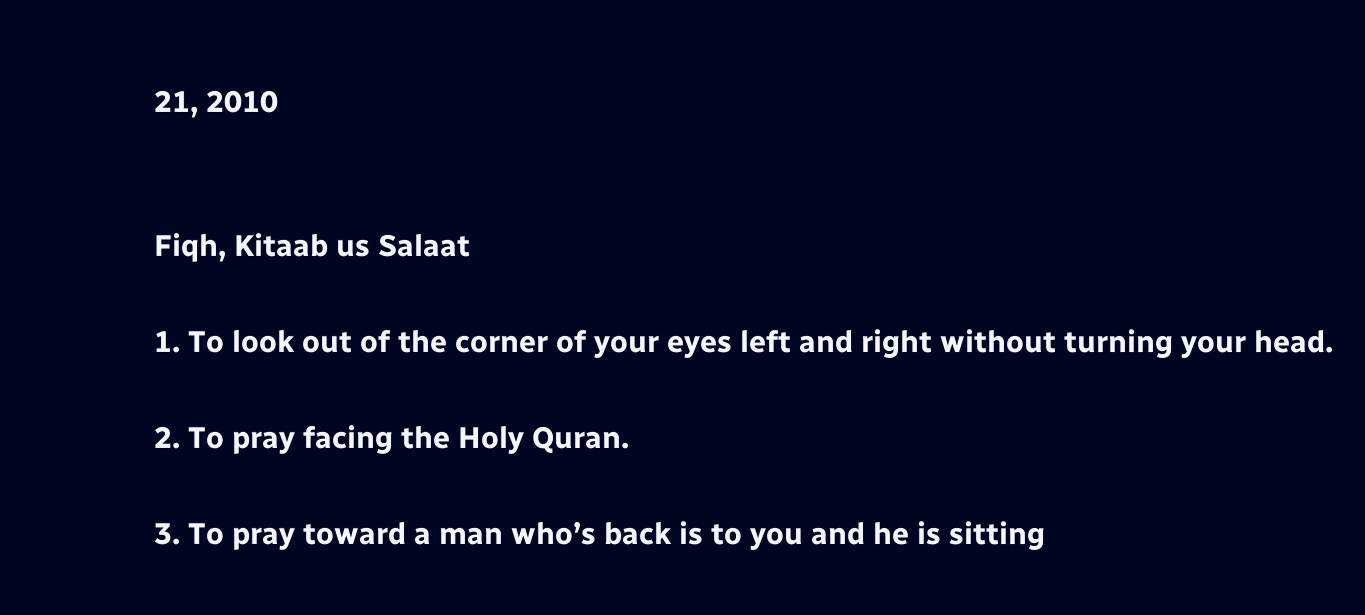21, 2010


Fiqh, Kitaab us Salaat

1. To look out of the corner of your eyes left and right without turning your head.

2. To pray facing the Holy Quran.

3. To pray toward a man who’s back is to you and he is sitting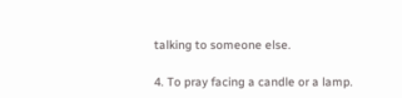talking to someone else.

4. To pray facing a candle or a lamp.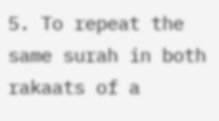5. To repeat the same surah in both rakaats of a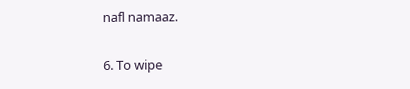nafl namaaz.

6. To wipe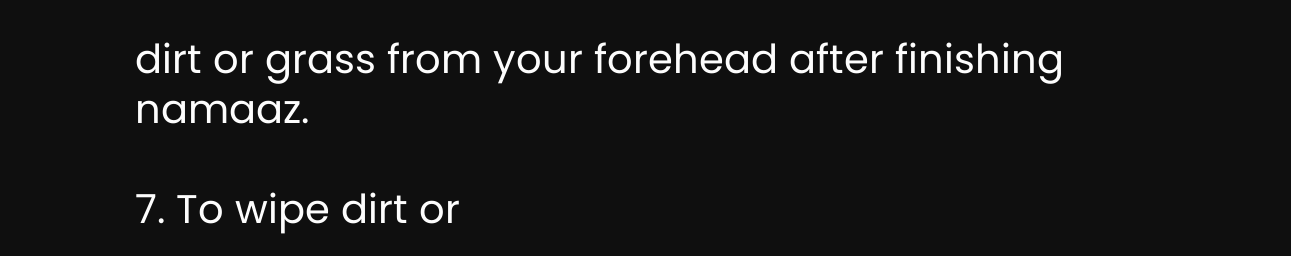dirt or grass from your forehead after finishing namaaz.

7. To wipe dirt or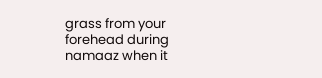grass from your forehead during namaaz when it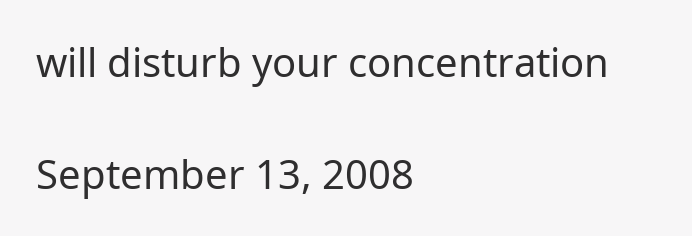will disturb your concentration

September 13, 2008